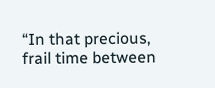“In that precious, frail time between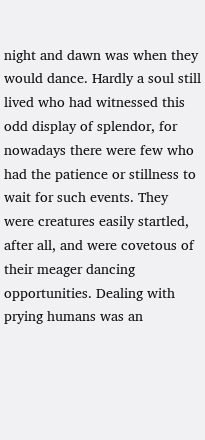night and dawn was when they would dance. Hardly a soul still lived who had witnessed this odd display of splendor, for nowadays there were few who had the patience or stillness to wait for such events. They were creatures easily startled, after all, and were covetous of their meager dancing opportunities. Dealing with prying humans was an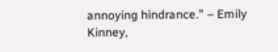annoying hindrance.” – Emily Kinney,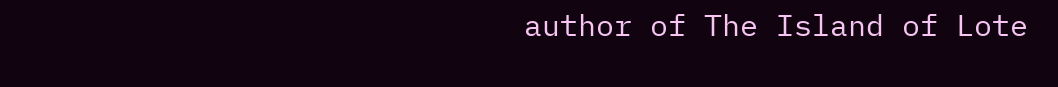author of The Island of Lote